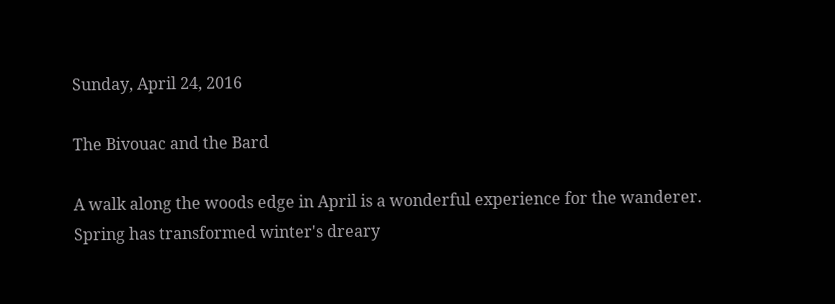Sunday, April 24, 2016

The Bivouac and the Bard

A walk along the woods edge in April is a wonderful experience for the wanderer.
Spring has transformed winter's dreary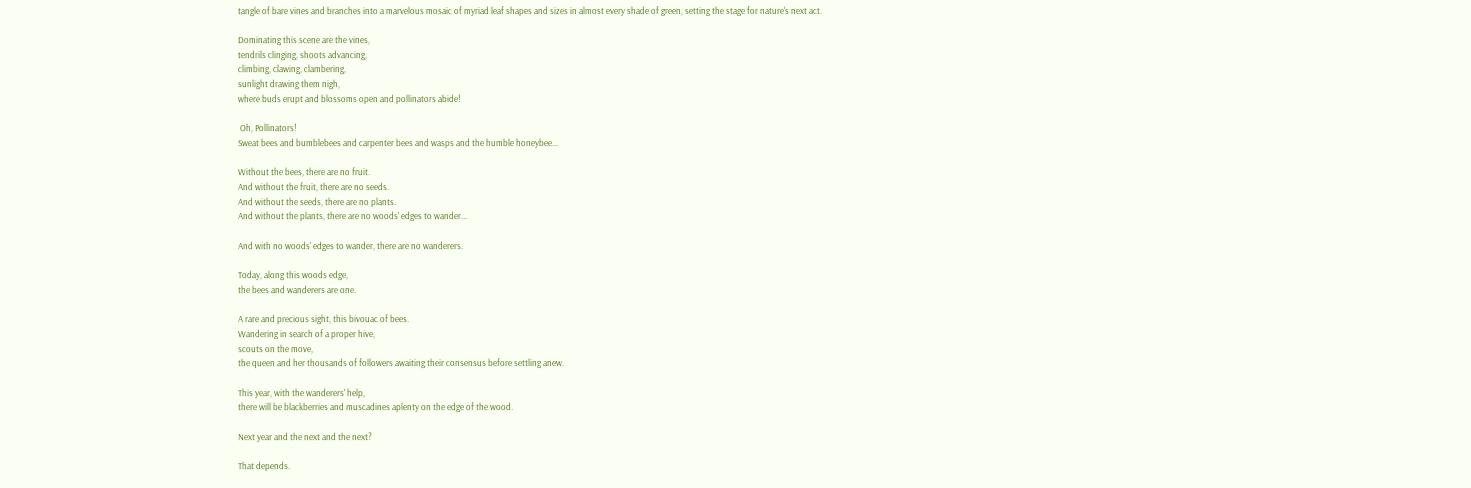tangle of bare vines and branches into a marvelous mosaic of myriad leaf shapes and sizes in almost every shade of green, setting the stage for nature's next act.

Dominating this scene are the vines,
tendrils clinging, shoots advancing,
climbing, clawing, clambering,
sunlight drawing them nigh,
where buds erupt and blossoms open and pollinators abide!

 Oh, Pollinators!
Sweat bees and bumblebees and carpenter bees and wasps and the humble honeybee...

Without the bees, there are no fruit.
And without the fruit, there are no seeds.
And without the seeds, there are no plants.
And without the plants, there are no woods' edges to wander...

And with no woods' edges to wander, there are no wanderers.

Today, along this woods edge,
the bees and wanderers are one.

A rare and precious sight, this bivouac of bees.
Wandering in search of a proper hive,
scouts on the move,
the queen and her thousands of followers awaiting their consensus before settling anew.

This year, with the wanderers' help,
there will be blackberries and muscadines aplenty on the edge of the wood.

Next year and the next and the next?

That depends.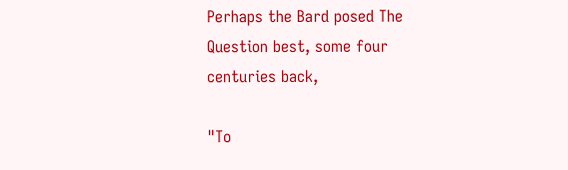Perhaps the Bard posed The Question best, some four centuries back,

"To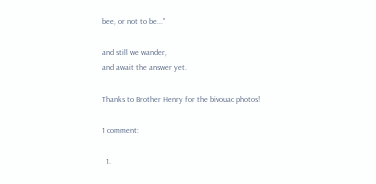bee, or not to be..."

and still we wander,
and await the answer yet.

Thanks to Brother Henry for the bivouac photos!

1 comment:

  1.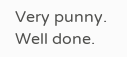Very punny. Well done.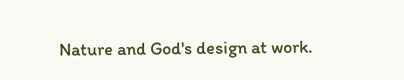Nature and God's design at work.